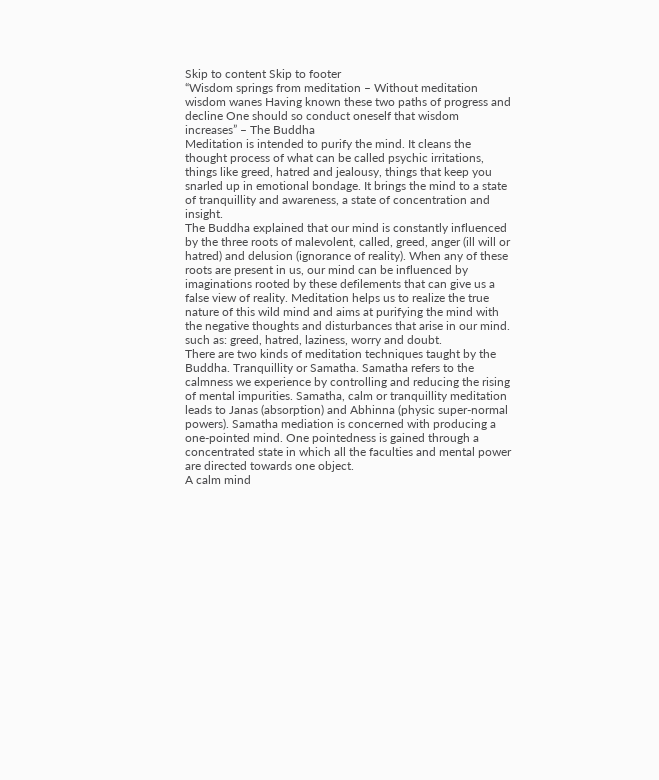Skip to content Skip to footer
“Wisdom springs from meditation – Without meditation wisdom wanes Having known these two paths of progress and decline One should so conduct oneself that wisdom increases” – The Buddha
Meditation is intended to purify the mind. It cleans the thought process of what can be called psychic irritations, things like greed, hatred and jealousy, things that keep you snarled up in emotional bondage. It brings the mind to a state of tranquillity and awareness, a state of concentration and insight.
The Buddha explained that our mind is constantly influenced by the three roots of malevolent, called, greed, anger (ill will or hatred) and delusion (ignorance of reality). When any of these roots are present in us, our mind can be influenced by imaginations rooted by these defilements that can give us a false view of reality. Meditation helps us to realize the true nature of this wild mind and aims at purifying the mind with the negative thoughts and disturbances that arise in our mind. such as: greed, hatred, laziness, worry and doubt.
There are two kinds of meditation techniques taught by the Buddha. Tranquillity or Samatha. Samatha refers to the calmness we experience by controlling and reducing the rising of mental impurities. Samatha, calm or tranquillity meditation leads to Janas (absorption) and Abhinna (physic super-normal powers). Samatha mediation is concerned with producing a one-pointed mind. One pointedness is gained through a concentrated state in which all the faculties and mental power are directed towards one object.
A calm mind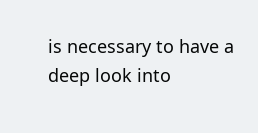is necessary to have a deep look into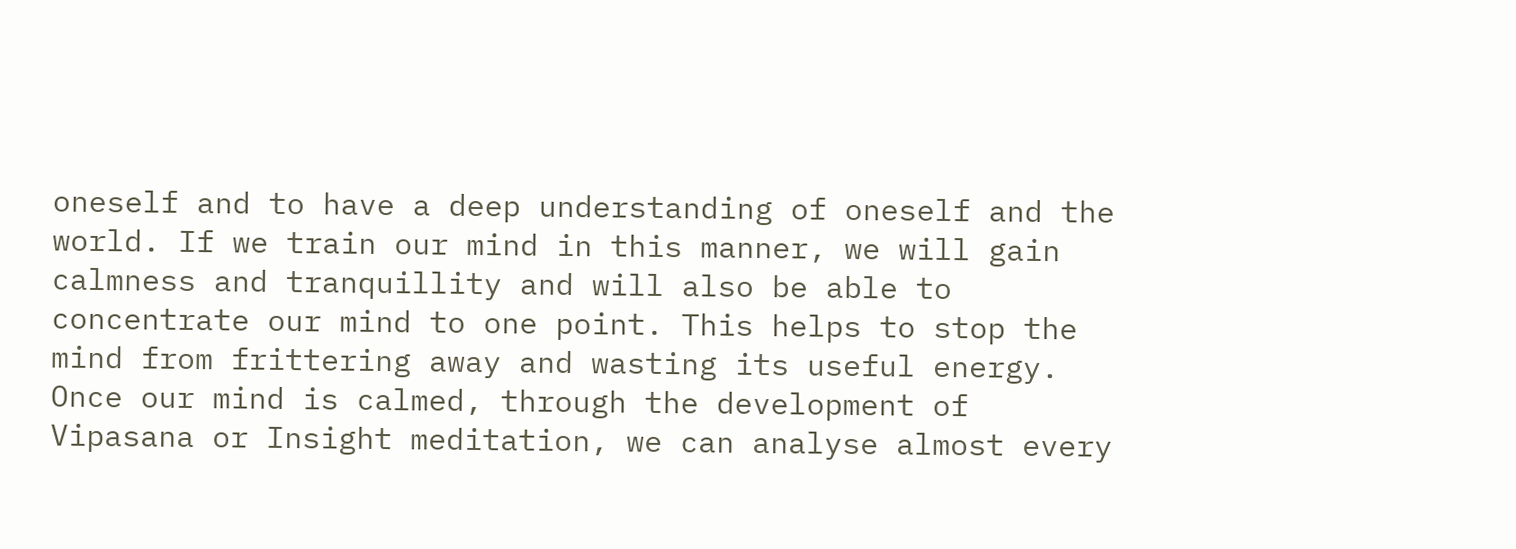oneself and to have a deep understanding of oneself and the world. If we train our mind in this manner, we will gain calmness and tranquillity and will also be able to concentrate our mind to one point. This helps to stop the mind from frittering away and wasting its useful energy.
Once our mind is calmed, through the development of Vipasana or Insight meditation, we can analyse almost every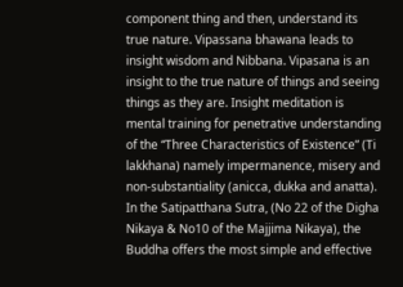component thing and then, understand its true nature. Vipassana bhawana leads to insight wisdom and Nibbana. Vipasana is an insight to the true nature of things and seeing things as they are. Insight meditation is mental training for penetrative understanding of the “Three Characteristics of Existence” (Ti lakkhana) namely impermanence, misery and non-substantiality (anicca, dukka and anatta).
In the Satipatthana Sutra, (No 22 of the Digha Nikaya & No10 of the Majjima Nikaya), the Buddha offers the most simple and effective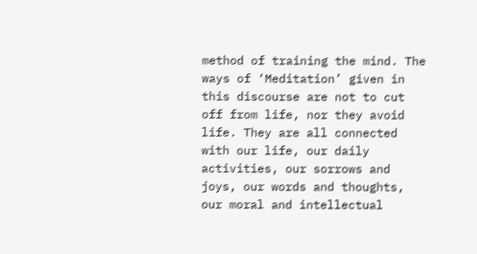method of training the mind. The ways of ‘Meditation’ given in this discourse are not to cut off from life, nor they avoid life. They are all connected with our life, our daily activities, our sorrows and joys, our words and thoughts, our moral and intellectual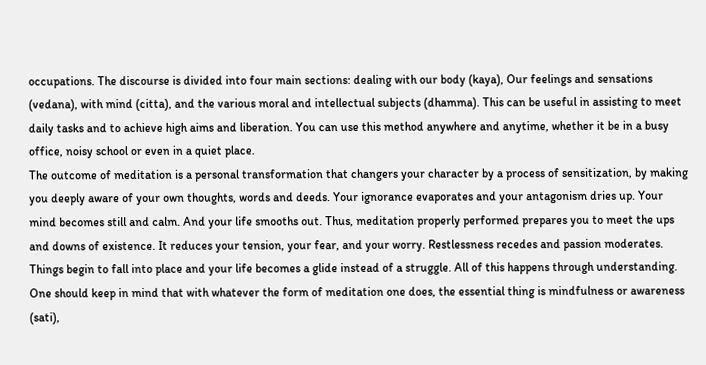occupations. The discourse is divided into four main sections: dealing with our body (kaya), Our feelings and sensations (vedana), with mind (citta), and the various moral and intellectual subjects (dhamma). This can be useful in assisting to meet daily tasks and to achieve high aims and liberation. You can use this method anywhere and anytime, whether it be in a busy office, noisy school or even in a quiet place.
The outcome of meditation is a personal transformation that changers your character by a process of sensitization, by making you deeply aware of your own thoughts, words and deeds. Your ignorance evaporates and your antagonism dries up. Your mind becomes still and calm. And your life smooths out. Thus, meditation properly performed prepares you to meet the ups and downs of existence. It reduces your tension, your fear, and your worry. Restlessness recedes and passion moderates. Things begin to fall into place and your life becomes a glide instead of a struggle. All of this happens through understanding.
One should keep in mind that with whatever the form of meditation one does, the essential thing is mindfulness or awareness (sati),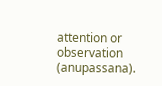attention or observation (anupassana).